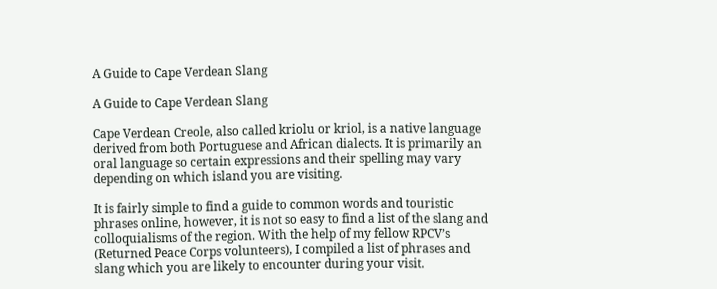A Guide to Cape Verdean Slang

A Guide to Cape Verdean Slang

Cape Verdean Creole, also called kriolu or kriol, is a native language derived from both Portuguese and African dialects. It is primarily an oral language so certain expressions and their spelling may vary depending on which island you are visiting.

It is fairly simple to find a guide to common words and touristic phrases online, however, it is not so easy to find a list of the slang and colloquialisms of the region. With the help of my fellow RPCV’s (Returned Peace Corps volunteers), I compiled a list of phrases and slang which you are likely to encounter during your visit.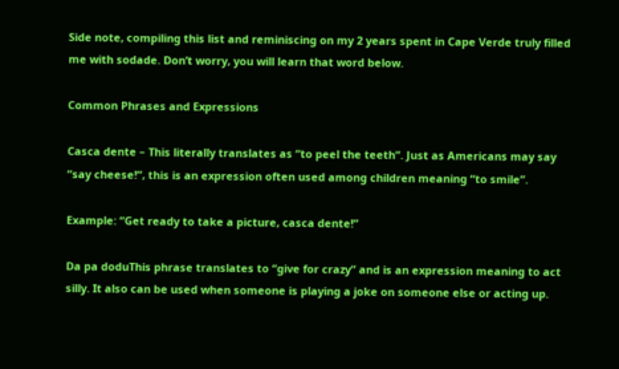Side note, compiling this list and reminiscing on my 2 years spent in Cape Verde truly filled me with sodade. Don’t worry, you will learn that word below.

Common Phrases and Expressions

Casca dente – This literally translates as “to peel the teeth”. Just as Americans may say “say cheese!”, this is an expression often used among children meaning “to smile”.

Example: “Get ready to take a picture, casca dente!”

Da pa doduThis phrase translates to “give for crazy” and is an expression meaning to act silly. It also can be used when someone is playing a joke on someone else or acting up.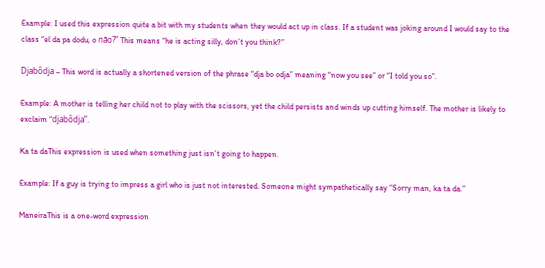Example: I used this expression quite a bit with my students when they would act up in class. If a student was joking around I would say to the class “el da pa dodu, o não?” This means “he is acting silly, don’t you think?”

Djabôdja – This word is actually a shortened version of the phrase “dja bo odja” meaning “now you see” or “I told you so”.

Example: A mother is telling her child not to play with the scissors, yet the child persists and winds up cutting himself. The mother is likely to exclaim “djabôdja”.

Ka ta daThis expression is used when something just isn’t going to happen.

Example: If a guy is trying to impress a girl who is just not interested. Someone might sympathetically say “Sorry man, ka ta da.”

ManeiraThis is a one-word expression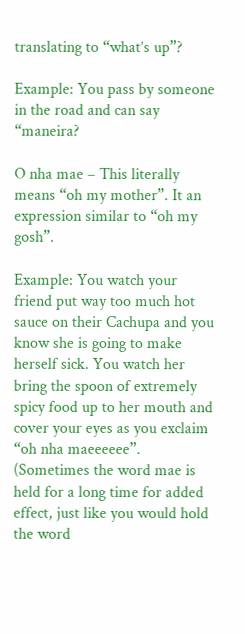translating to “what’s up”?

Example: You pass by someone in the road and can say “maneira?

O nha mae – This literally means “oh my mother”. It an expression similar to “oh my gosh”.

Example: You watch your friend put way too much hot sauce on their Cachupa and you know she is going to make herself sick. You watch her bring the spoon of extremely spicy food up to her mouth and cover your eyes as you exclaim “oh nha maeeeeee”. (Sometimes the word mae is held for a long time for added effect, just like you would hold the word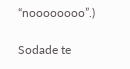“noooooooo”.)

Sodade te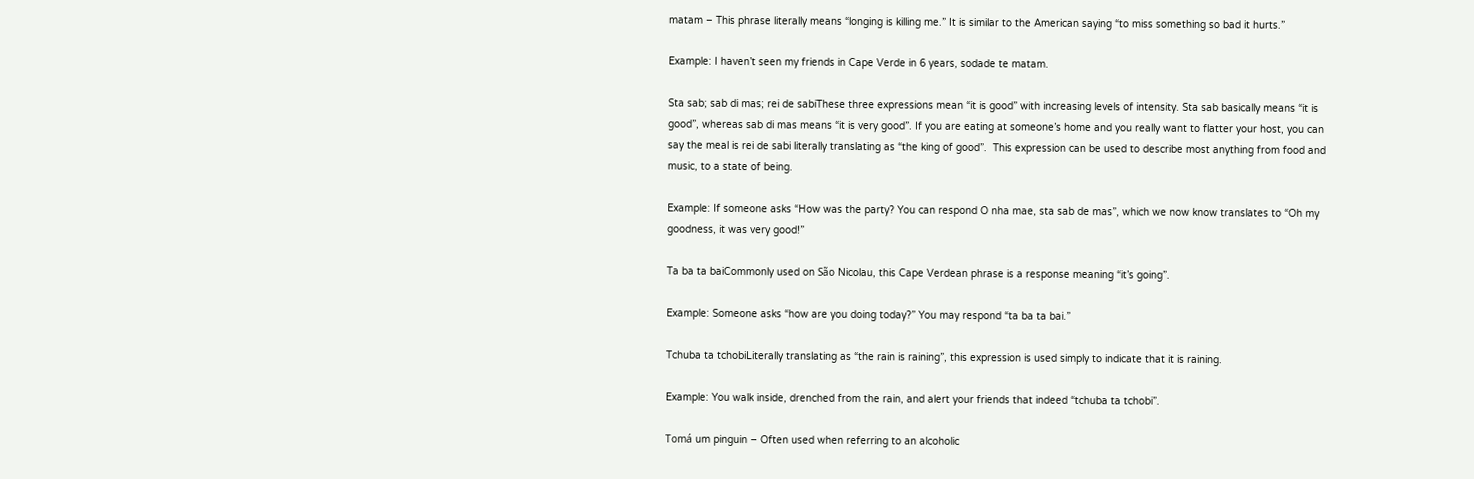matam – This phrase literally means “longing is killing me.” It is similar to the American saying “to miss something so bad it hurts.”

Example: I haven’t seen my friends in Cape Verde in 6 years, sodade te matam.

Sta sab; sab di mas; rei de sabiThese three expressions mean “it is good” with increasing levels of intensity. Sta sab basically means “it is good”, whereas sab di mas means “it is very good”. If you are eating at someone’s home and you really want to flatter your host, you can say the meal is rei de sabi literally translating as “the king of good”.  This expression can be used to describe most anything from food and music, to a state of being.

Example: If someone asks “How was the party? You can respond O nha mae, sta sab de mas”, which we now know translates to “Oh my goodness, it was very good!”

Ta ba ta baiCommonly used on São Nicolau, this Cape Verdean phrase is a response meaning “it’s going”.

Example: Someone asks “how are you doing today?” You may respond “ta ba ta bai.”

Tchuba ta tchobiLiterally translating as “the rain is raining”, this expression is used simply to indicate that it is raining.

Example: You walk inside, drenched from the rain, and alert your friends that indeed “tchuba ta tchobi”.

Tomá um pinguin – Often used when referring to an alcoholic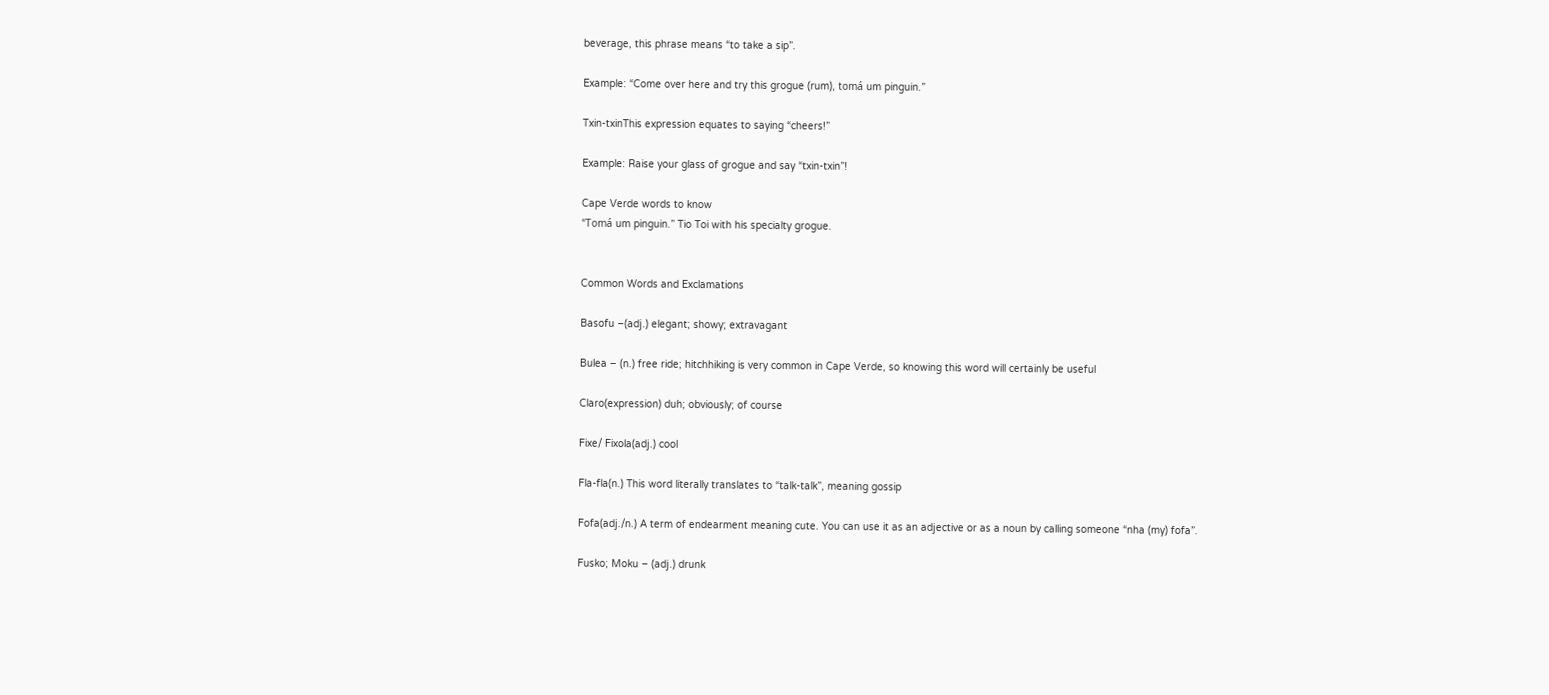beverage, this phrase means “to take a sip”.

Example: “Come over here and try this grogue (rum), tomá um pinguin.”

Txin-txinThis expression equates to saying “cheers!”

Example: Raise your glass of grogue and say “txin-txin”!

Cape Verde words to know
“Tomá um pinguin.” Tio Toi with his specialty grogue.


Common Words and Exclamations

Basofu –(adj.) elegant; showy; extravagant

Bulea – (n.) free ride; hitchhiking is very common in Cape Verde, so knowing this word will certainly be useful

Claro(expression) duh; obviously; of course

Fixe/ Fixola(adj.) cool

Fla-fla(n.) This word literally translates to “talk-talk”, meaning gossip

Fofa(adj./n.) A term of endearment meaning cute. You can use it as an adjective or as a noun by calling someone “nha (my) fofa”.

Fusko; Moku – (adj.) drunk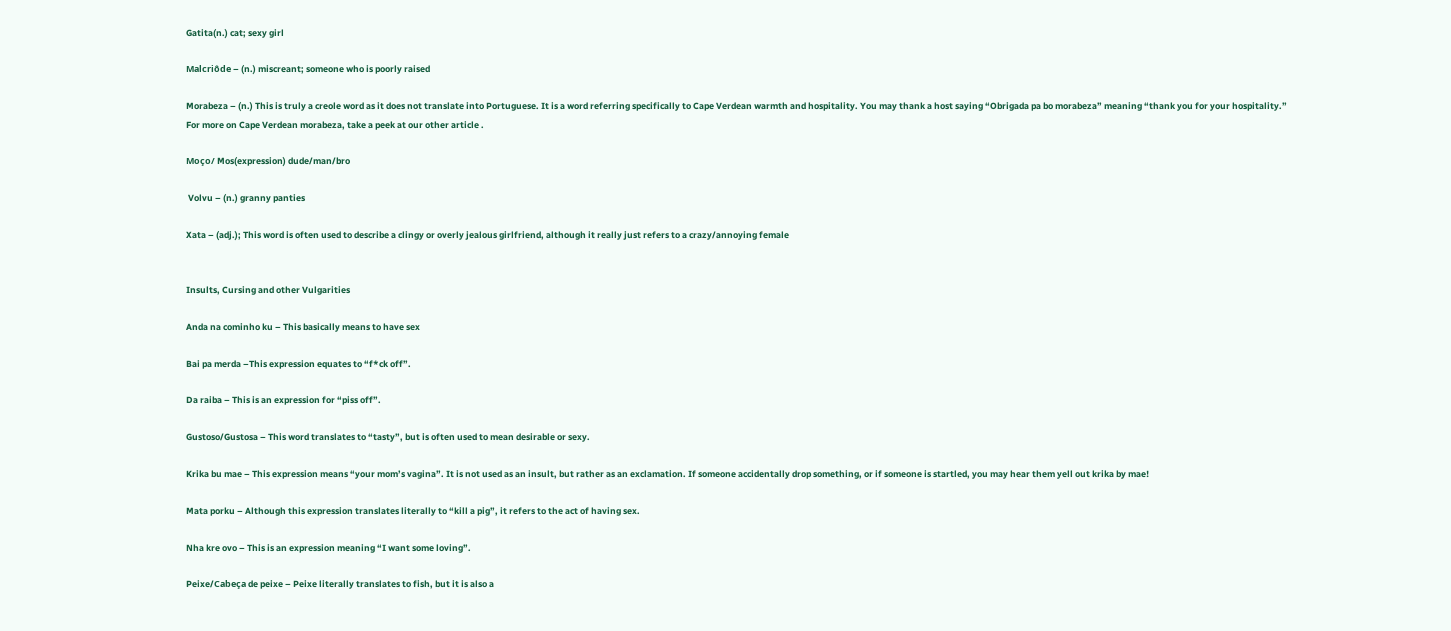Gatita(n.) cat; sexy girl

Malcriôde – (n.) miscreant; someone who is poorly raised

Morabeza – (n.) This is truly a creole word as it does not translate into Portuguese. It is a word referring specifically to Cape Verdean warmth and hospitality. You may thank a host saying “Obrigada pa bo morabeza” meaning “thank you for your hospitality.” For more on Cape Verdean morabeza, take a peek at our other article .

Moço/ Mos(expression) dude/man/bro

 Volvu – (n.) granny panties

Xata – (adj.); This word is often used to describe a clingy or overly jealous girlfriend, although it really just refers to a crazy/annoying female


Insults, Cursing and other Vulgarities

Anda na cominho ku – This basically means to have sex

Bai pa merda –This expression equates to “f*ck off”.

Da raiba – This is an expression for “piss off”.

Gustoso/Gustosa – This word translates to “tasty”, but is often used to mean desirable or sexy.

Krika bu mae – This expression means “your mom’s vagina”. It is not used as an insult, but rather as an exclamation. If someone accidentally drop something, or if someone is startled, you may hear them yell out krika by mae!

Mata porku – Although this expression translates literally to “kill a pig”, it refers to the act of having sex.

Nha kre ovo – This is an expression meaning “I want some loving”.

Peixe/Cabeça de peixe – Peixe literally translates to fish, but it is also a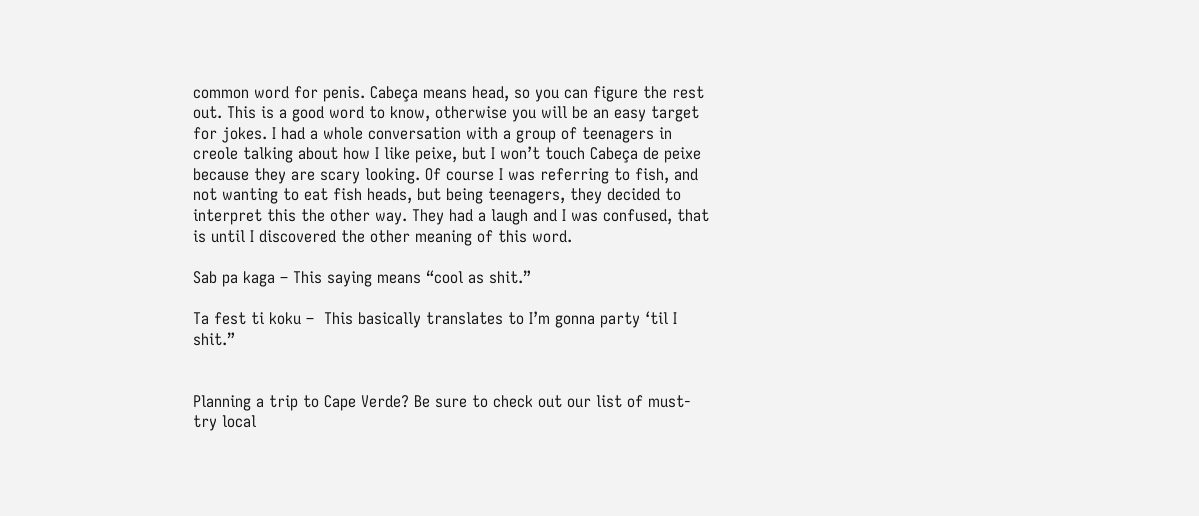common word for penis. Cabeça means head, so you can figure the rest out. This is a good word to know, otherwise you will be an easy target for jokes. I had a whole conversation with a group of teenagers in creole talking about how I like peixe, but I won’t touch Cabeça de peixe because they are scary looking. Of course I was referring to fish, and not wanting to eat fish heads, but being teenagers, they decided to interpret this the other way. They had a laugh and I was confused, that is until I discovered the other meaning of this word.

Sab pa kaga – This saying means “cool as shit.”

Ta fest ti koku –  This basically translates to I’m gonna party ‘til I shit.”


Planning a trip to Cape Verde? Be sure to check out our list of must-try local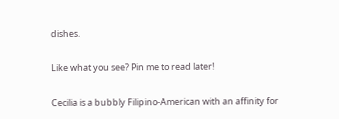dishes.

Like what you see? Pin me to read later!

Cecilia is a bubbly Filipino-American with an affinity for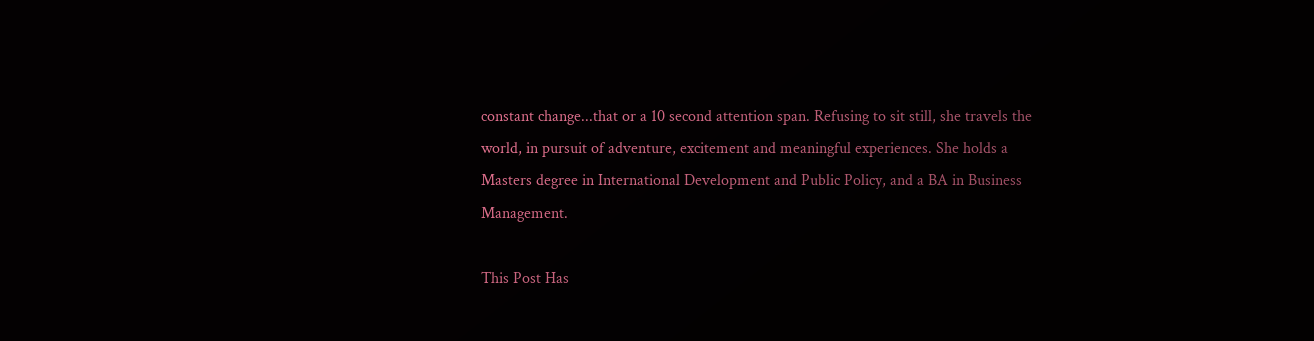constant change...that or a 10 second attention span. Refusing to sit still, she travels the world, in pursuit of adventure, excitement and meaningful experiences. She holds a Masters degree in International Development and Public Policy, and a BA in Business Management.

This Post Has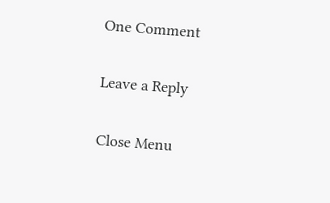One Comment

Leave a Reply

Close Menu